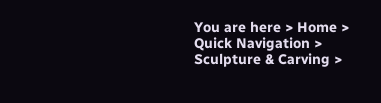You are here > Home > Quick Navigation > Sculpture & Carving >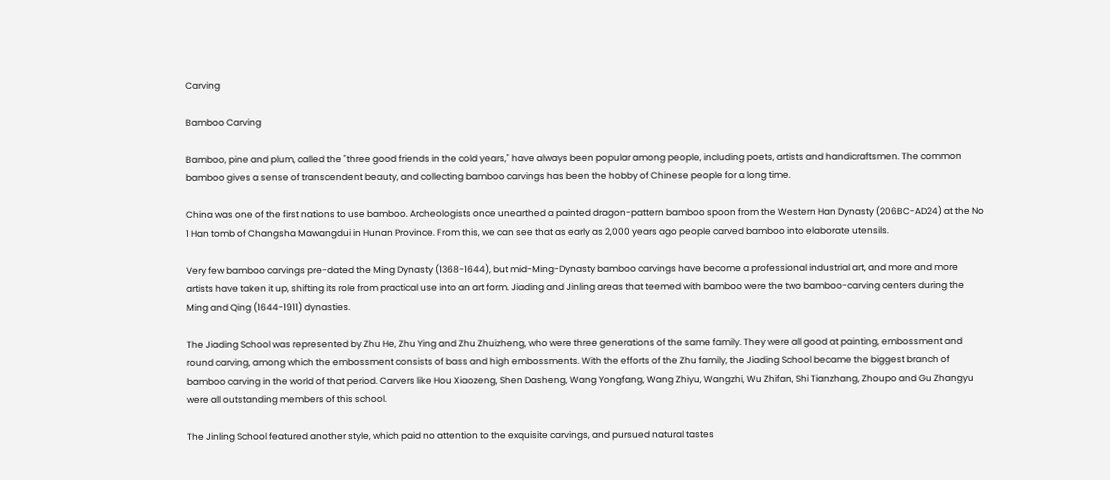Carving

Bamboo Carving

Bamboo, pine and plum, called the "three good friends in the cold years," have always been popular among people, including poets, artists and handicraftsmen. The common bamboo gives a sense of transcendent beauty, and collecting bamboo carvings has been the hobby of Chinese people for a long time.

China was one of the first nations to use bamboo. Archeologists once unearthed a painted dragon-pattern bamboo spoon from the Western Han Dynasty (206BC-AD24) at the No 1 Han tomb of Changsha Mawangdui in Hunan Province. From this, we can see that as early as 2,000 years ago people carved bamboo into elaborate utensils.

Very few bamboo carvings pre-dated the Ming Dynasty (1368-1644), but mid-Ming-Dynasty bamboo carvings have become a professional industrial art, and more and more artists have taken it up, shifting its role from practical use into an art form. Jiading and Jinling areas that teemed with bamboo were the two bamboo-carving centers during the Ming and Qing (1644-1911) dynasties.

The Jiading School was represented by Zhu He, Zhu Ying and Zhu Zhuizheng, who were three generations of the same family. They were all good at painting, embossment and round carving, among which the embossment consists of bass and high embossments. With the efforts of the Zhu family, the Jiading School became the biggest branch of bamboo carving in the world of that period. Carvers like Hou Xiaozeng, Shen Dasheng, Wang Yongfang, Wang Zhiyu, Wangzhi, Wu Zhifan, Shi Tianzhang, Zhoupo and Gu Zhangyu were all outstanding members of this school.

The Jinling School featured another style, which paid no attention to the exquisite carvings, and pursued natural tastes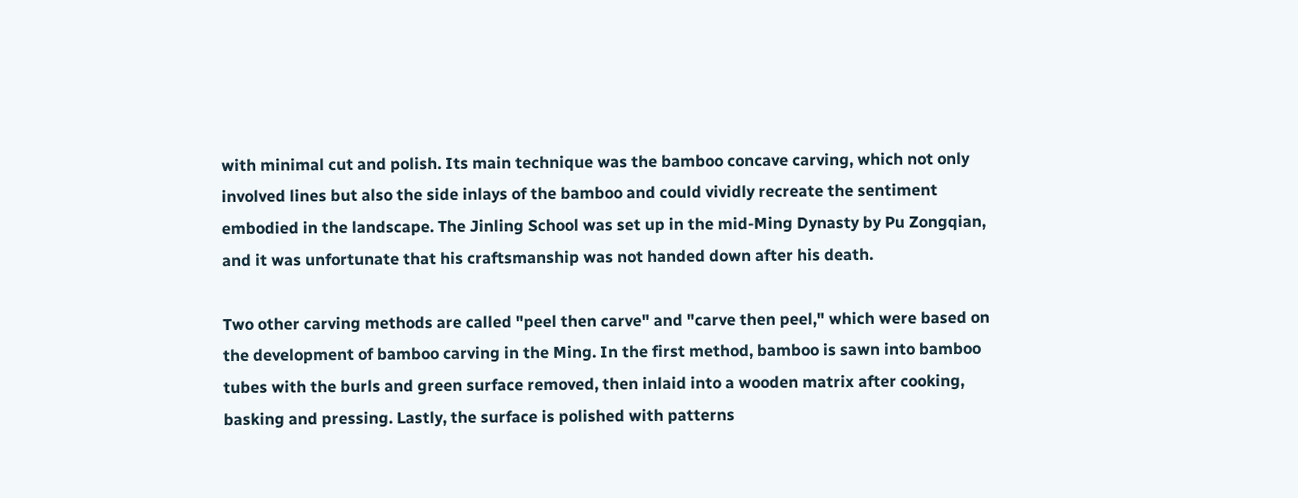with minimal cut and polish. Its main technique was the bamboo concave carving, which not only involved lines but also the side inlays of the bamboo and could vividly recreate the sentiment embodied in the landscape. The Jinling School was set up in the mid-Ming Dynasty by Pu Zongqian, and it was unfortunate that his craftsmanship was not handed down after his death.

Two other carving methods are called "peel then carve" and "carve then peel," which were based on the development of bamboo carving in the Ming. In the first method, bamboo is sawn into bamboo tubes with the burls and green surface removed, then inlaid into a wooden matrix after cooking, basking and pressing. Lastly, the surface is polished with patterns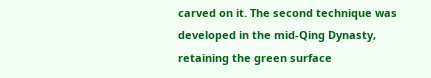carved on it. The second technique was developed in the mid-Qing Dynasty, retaining the green surface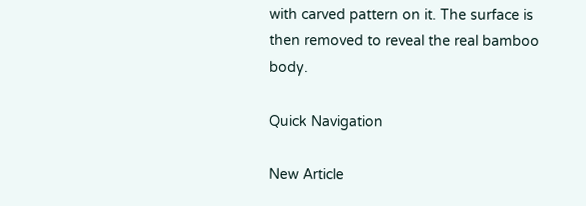with carved pattern on it. The surface is then removed to reveal the real bamboo body.

Quick Navigation

New Article